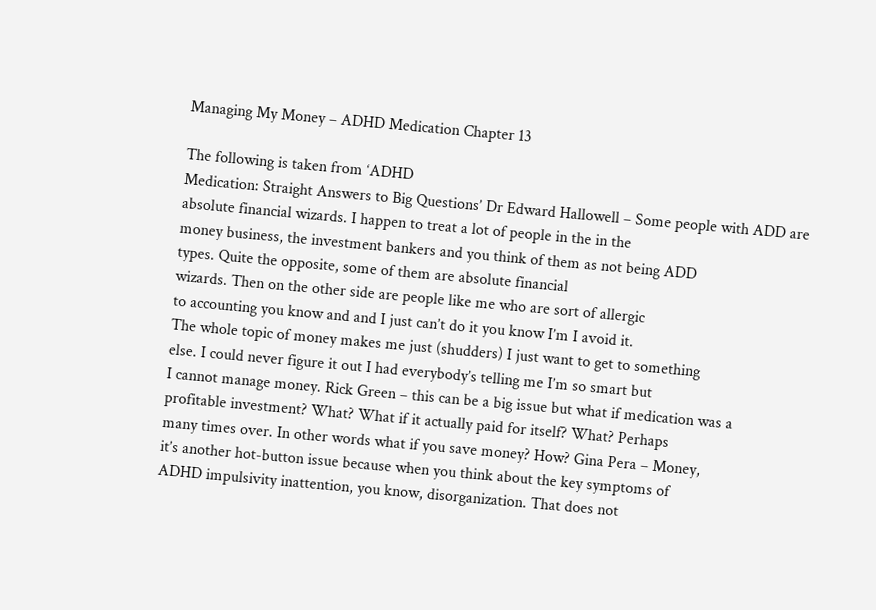Managing My Money – ADHD Medication Chapter 13

The following is taken from ‘ADHD
Medication: Straight Answers to Big Questions’ Dr Edward Hallowell – Some people with ADD are absolute financial wizards. I happen to treat a lot of people in the in the
money business, the investment bankers and you think of them as not being ADD
types. Quite the opposite, some of them are absolute financial
wizards. Then on the other side are people like me who are sort of allergic
to accounting you know and and I just can’t do it you know I’m I avoid it.
The whole topic of money makes me just (shudders) I just want to get to something
else. I could never figure it out I had everybody’s telling me I’m so smart but
I cannot manage money. Rick Green – this can be a big issue but what if medication was a
profitable investment? What? What if it actually paid for itself? What? Perhaps
many times over. In other words what if you save money? How? Gina Pera – Money,
it’s another hot-button issue because when you think about the key symptoms of
ADHD impulsivity inattention, you know, disorganization. That does not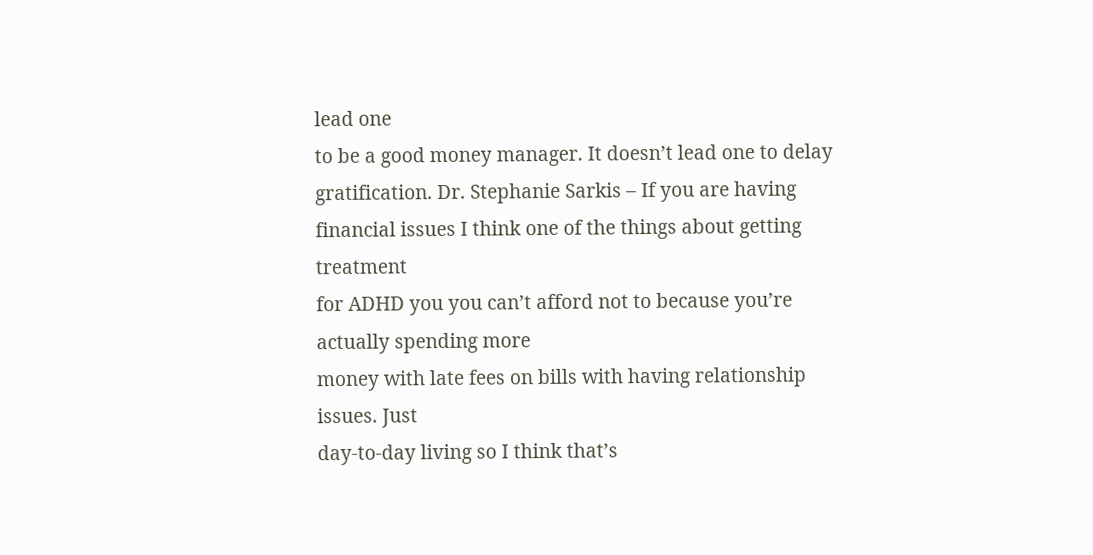lead one
to be a good money manager. It doesn’t lead one to delay gratification. Dr. Stephanie Sarkis – If you are having financial issues I think one of the things about getting treatment
for ADHD you you can’t afford not to because you’re actually spending more
money with late fees on bills with having relationship issues. Just
day-to-day living so I think that’s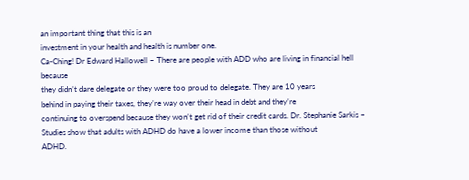an important thing that this is an
investment in your health and health is number one.
Ca-Ching! Dr Edward Hallowell – There are people with ADD who are living in financial hell because
they didn’t dare delegate or they were too proud to delegate. They are 10 years
behind in paying their taxes, they’re way over their head in debt and they’re
continuing to overspend because they won’t get rid of their credit cards. Dr. Stephanie Sarkis – Studies show that adults with ADHD do have a lower income than those without
ADHD.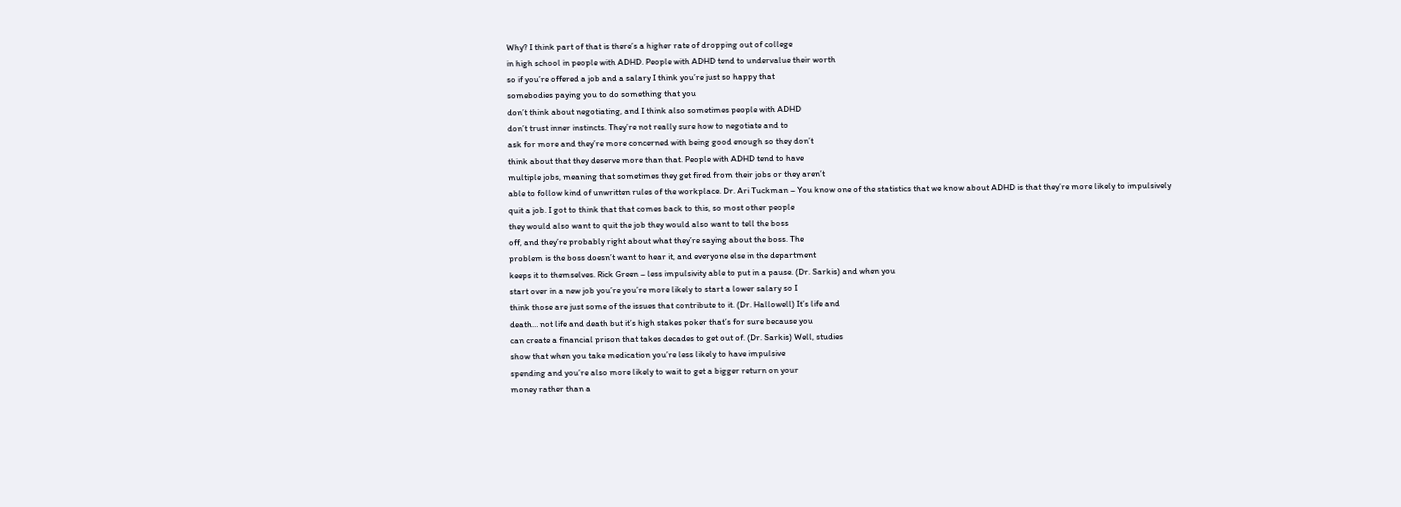Why? I think part of that is there’s a higher rate of dropping out of college
in high school in people with ADHD. People with ADHD tend to undervalue their worth
so if you’re offered a job and a salary I think you’re just so happy that
somebodies paying you to do something that you
don’t think about negotiating, and I think also sometimes people with ADHD
don’t trust inner instincts. They’re not really sure how to negotiate and to
ask for more and they’re more concerned with being good enough so they don’t
think about that they deserve more than that. People with ADHD tend to have
multiple jobs, meaning that sometimes they get fired from their jobs or they aren’t
able to follow kind of unwritten rules of the workplace. Dr. Ari Tuckman – You know one of the statistics that we know about ADHD is that they’re more likely to impulsively
quit a job. I got to think that that comes back to this, so most other people
they would also want to quit the job they would also want to tell the boss
off, and they’re probably right about what they’re saying about the boss. The
problem is the boss doesn’t want to hear it, and everyone else in the department
keeps it to themselves. Rick Green – less impulsivity able to put in a pause. (Dr. Sarkis) and when you
start over in a new job you’re you’re more likely to start a lower salary so I
think those are just some of the issues that contribute to it. (Dr. Hallowell) It’s life and
death… not life and death but it’s high stakes poker that’s for sure because you
can create a financial prison that takes decades to get out of. (Dr. Sarkis) Well, studies
show that when you take medication you’re less likely to have impulsive
spending and you’re also more likely to wait to get a bigger return on your
money rather than a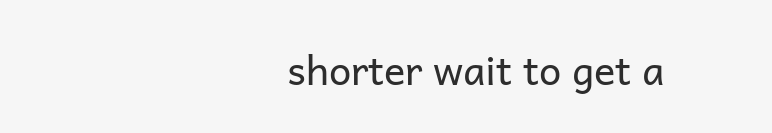shorter wait to get a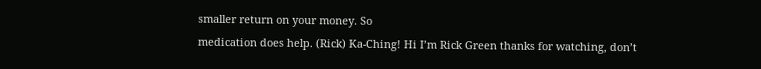smaller return on your money. So
medication does help. (Rick) Ka-Ching! Hi I’m Rick Green thanks for watching, don’t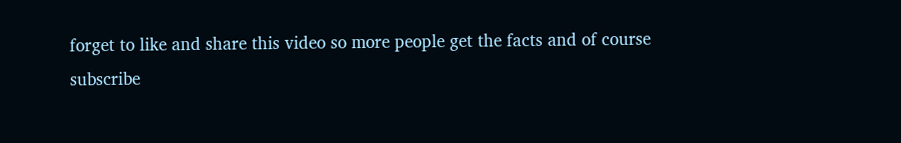forget to like and share this video so more people get the facts and of course
subscribe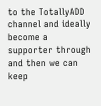to the TotallyADD channel and ideally become a supporter through and then we can keep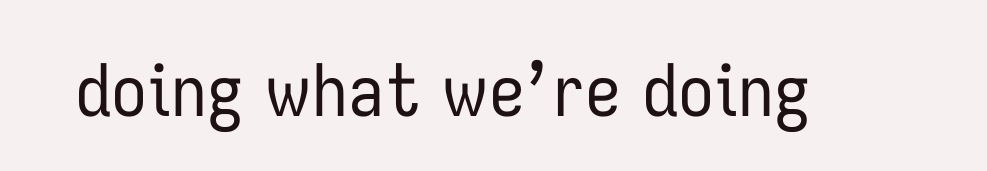doing what we’re doing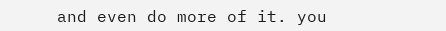and even do more of it. you